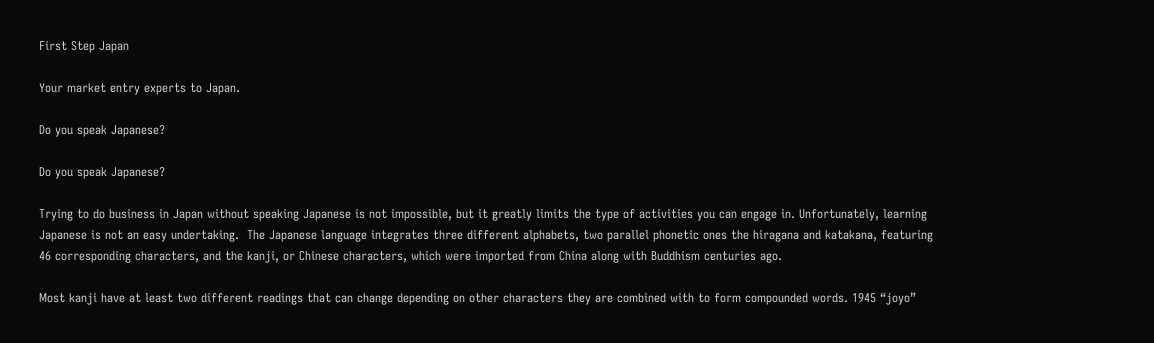First Step Japan

Your market entry experts to Japan.

Do you speak Japanese?

Do you speak Japanese?

Trying to do business in Japan without speaking Japanese is not impossible, but it greatly limits the type of activities you can engage in. Unfortunately, learning Japanese is not an easy undertaking.  The Japanese language integrates three different alphabets, two parallel phonetic ones the hiragana and katakana, featuring 46 corresponding characters, and the kanji, or Chinese characters, which were imported from China along with Buddhism centuries ago.

Most kanji have at least two different readings that can change depending on other characters they are combined with to form compounded words. 1945 “joyo”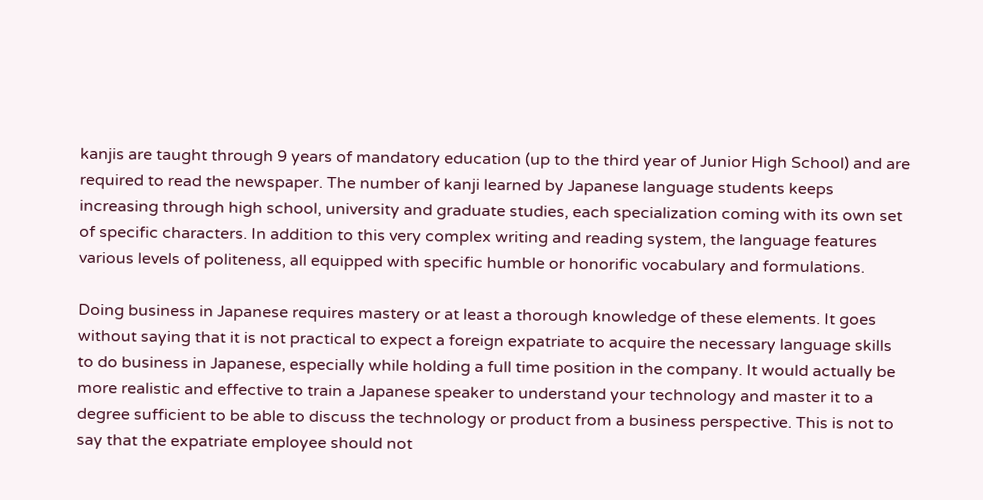kanjis are taught through 9 years of mandatory education (up to the third year of Junior High School) and are required to read the newspaper. The number of kanji learned by Japanese language students keeps increasing through high school, university and graduate studies, each specialization coming with its own set of specific characters. In addition to this very complex writing and reading system, the language features various levels of politeness, all equipped with specific humble or honorific vocabulary and formulations.

Doing business in Japanese requires mastery or at least a thorough knowledge of these elements. It goes without saying that it is not practical to expect a foreign expatriate to acquire the necessary language skills to do business in Japanese, especially while holding a full time position in the company. It would actually be more realistic and effective to train a Japanese speaker to understand your technology and master it to a degree sufficient to be able to discuss the technology or product from a business perspective. This is not to say that the expatriate employee should not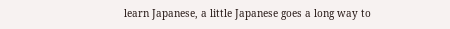learn Japanese, a little Japanese goes a long way to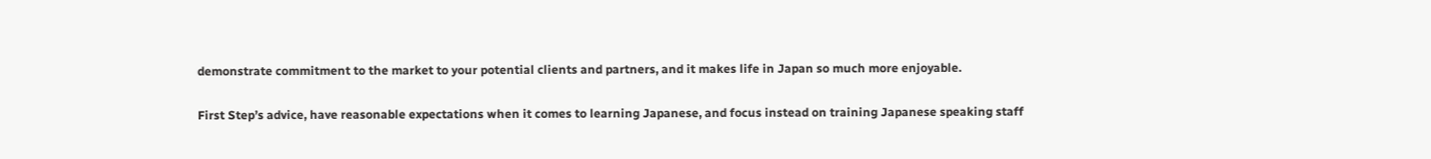demonstrate commitment to the market to your potential clients and partners, and it makes life in Japan so much more enjoyable.

First Step’s advice, have reasonable expectations when it comes to learning Japanese, and focus instead on training Japanese speaking staff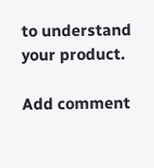to understand your product.

Add comment